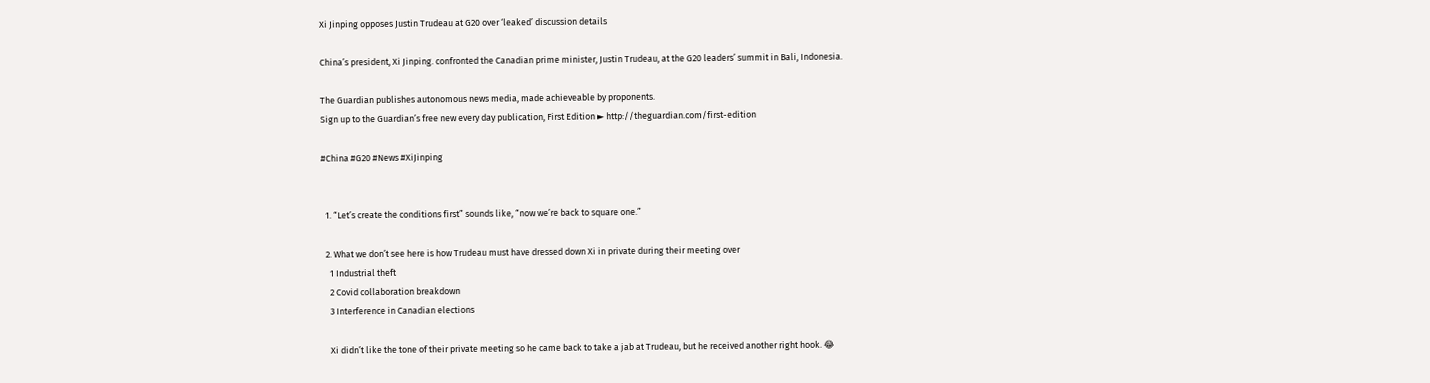Xi Jinping opposes Justin Trudeau at G20 over ‘leaked’ discussion details

China’s president, Xi Jinping. confronted the Canadian prime minister, Justin Trudeau, at the G20 leaders’ summit in Bali, Indonesia.

The Guardian publishes autonomous news media, made achieveable by proponents.
Sign up to the Guardian’s free new every day publication, First Edition ► http://theguardian.com/first-edition

#China #G20 #News #XiJinping


  1. “Let’s create the conditions first” sounds like, “now we’re back to square one.”

  2. What we don’t see here is how Trudeau must have dressed down Xi in private during their meeting over
    1 Industrial theft
    2 Covid collaboration breakdown
    3 Interference in Canadian elections

    Xi didn’t like the tone of their private meeting so he came back to take a jab at Trudeau, but he received another right hook. 😂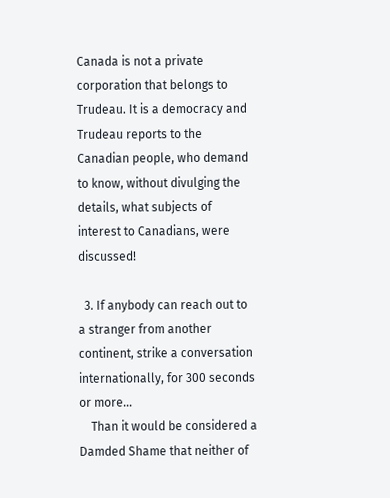Canada is not a private corporation that belongs to Trudeau. It is a democracy and Trudeau reports to the Canadian people, who demand to know, without divulging the details, what subjects of interest to Canadians, were discussed!

  3. If anybody can reach out to a stranger from another continent, strike a conversation internationally, for 300 seconds or more…
    Than it would be considered a Damded Shame that neither of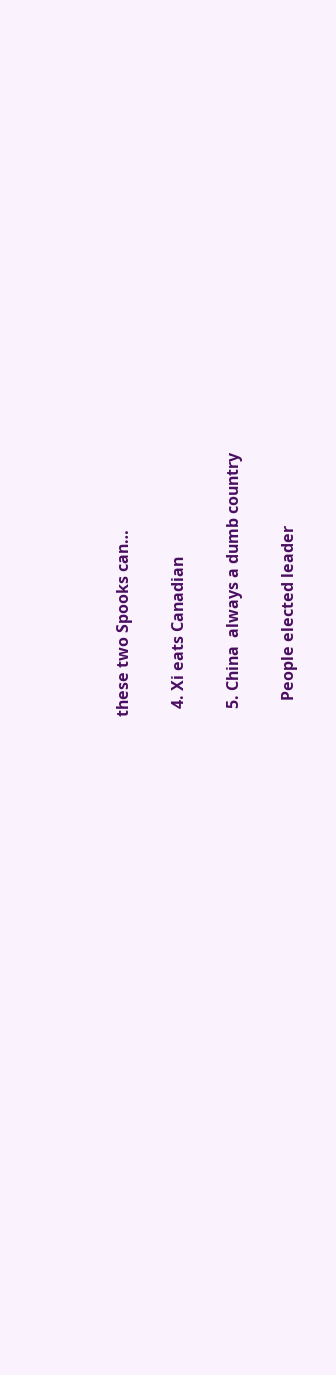these two Spooks can…

  4. Xi eats Canadian

  5. China  always a dumb country

    People elected leader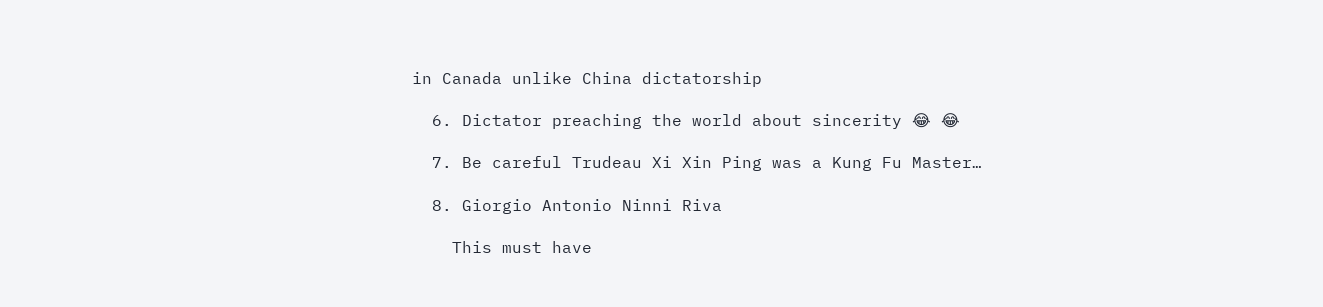in Canada unlike China dictatorship

  6. Dictator preaching the world about sincerity 😂 😂

  7. Be careful Trudeau Xi Xin Ping was a Kung Fu Master…

  8. Giorgio Antonio Ninni Riva

    This must have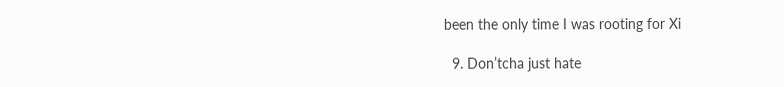been the only time I was rooting for Xi

  9. Don’tcha just hate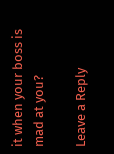it when your boss is mad at you?

Leave a Reply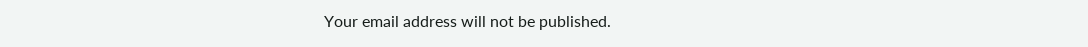Your email address will not be published.